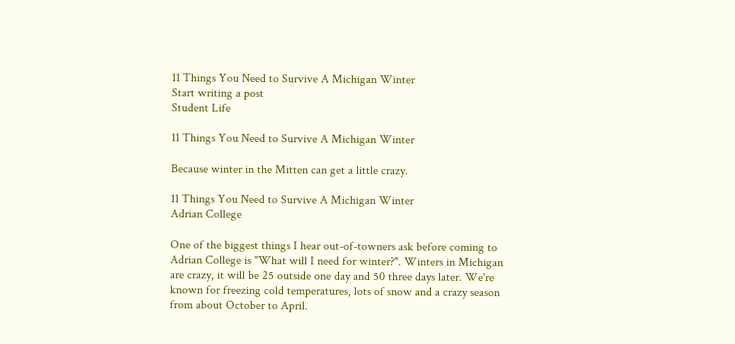11 Things You Need to Survive A Michigan Winter
Start writing a post
Student Life

11 Things You Need to Survive A Michigan Winter

Because winter in the Mitten can get a little crazy.

11 Things You Need to Survive A Michigan Winter
Adrian College

One of the biggest things I hear out-of-towners ask before coming to Adrian College is "What will I need for winter?". Winters in Michigan are crazy, it will be 25 outside one day and 50 three days later. We're known for freezing cold temperatures, lots of snow and a crazy season from about October to April.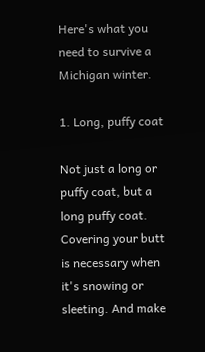Here's what you need to survive a Michigan winter.

1. Long, puffy coat

Not just a long or puffy coat, but a long puffy coat. Covering your butt is necessary when it's snowing or sleeting. And make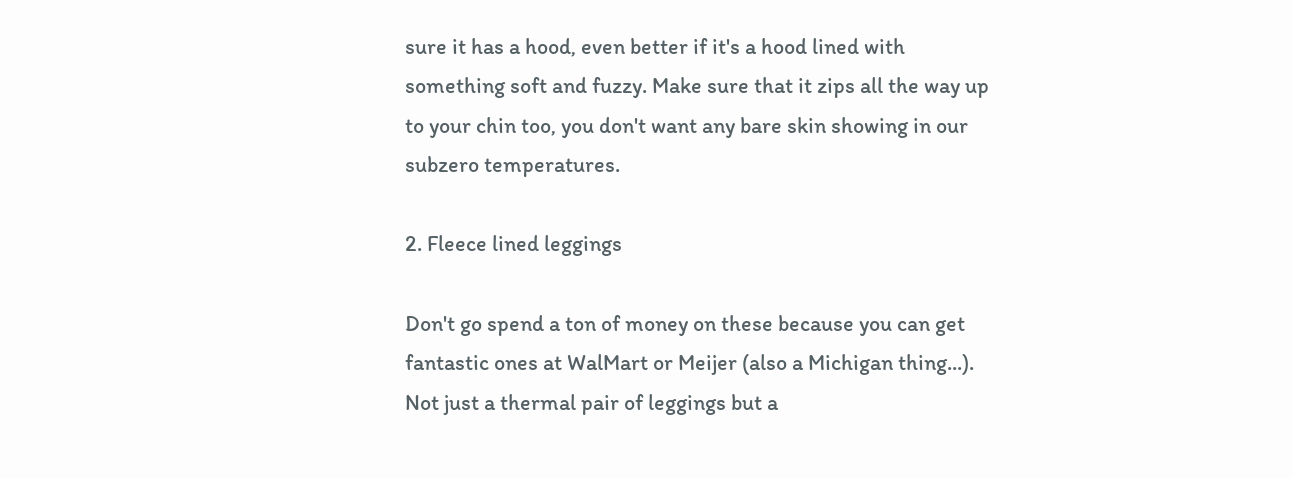sure it has a hood, even better if it's a hood lined with something soft and fuzzy. Make sure that it zips all the way up to your chin too, you don't want any bare skin showing in our subzero temperatures.

2. Fleece lined leggings

Don't go spend a ton of money on these because you can get fantastic ones at WalMart or Meijer (also a Michigan thing...). Not just a thermal pair of leggings but a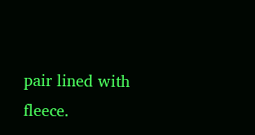pair lined with fleece.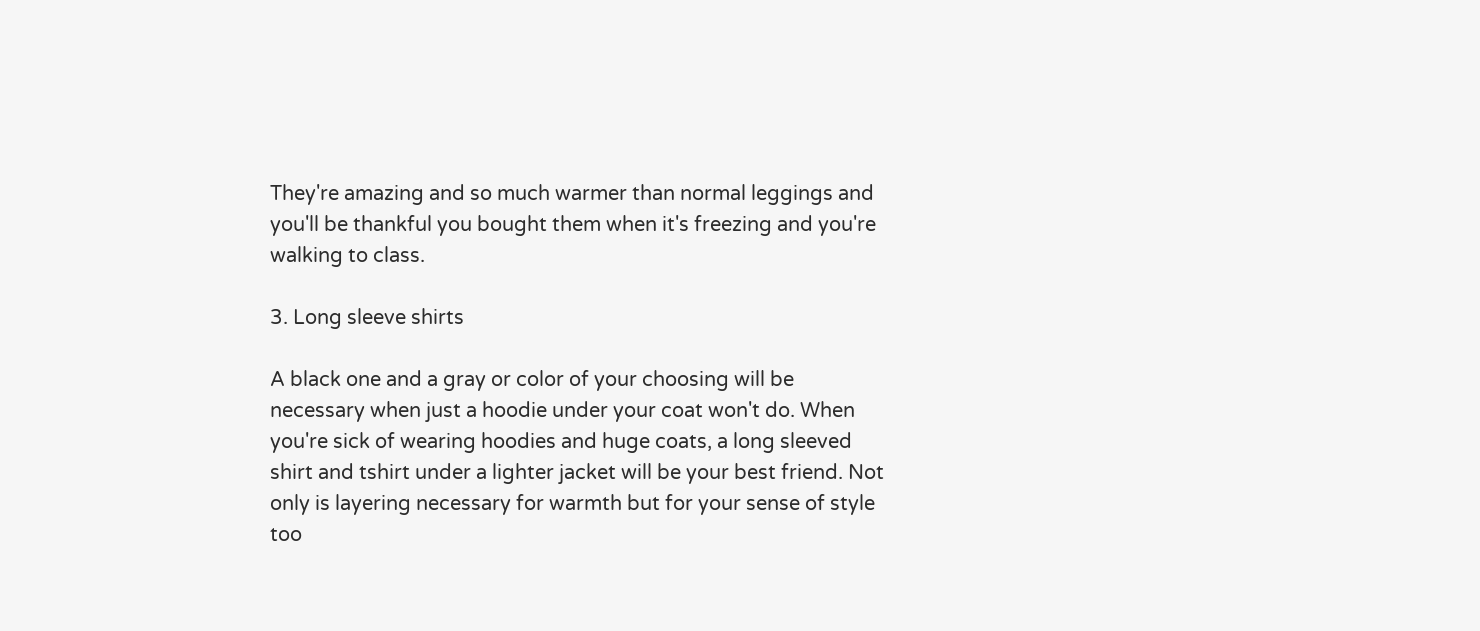They're amazing and so much warmer than normal leggings and you'll be thankful you bought them when it's freezing and you're walking to class.

3. Long sleeve shirts

A black one and a gray or color of your choosing will be necessary when just a hoodie under your coat won't do. When you're sick of wearing hoodies and huge coats, a long sleeved shirt and tshirt under a lighter jacket will be your best friend. Not only is layering necessary for warmth but for your sense of style too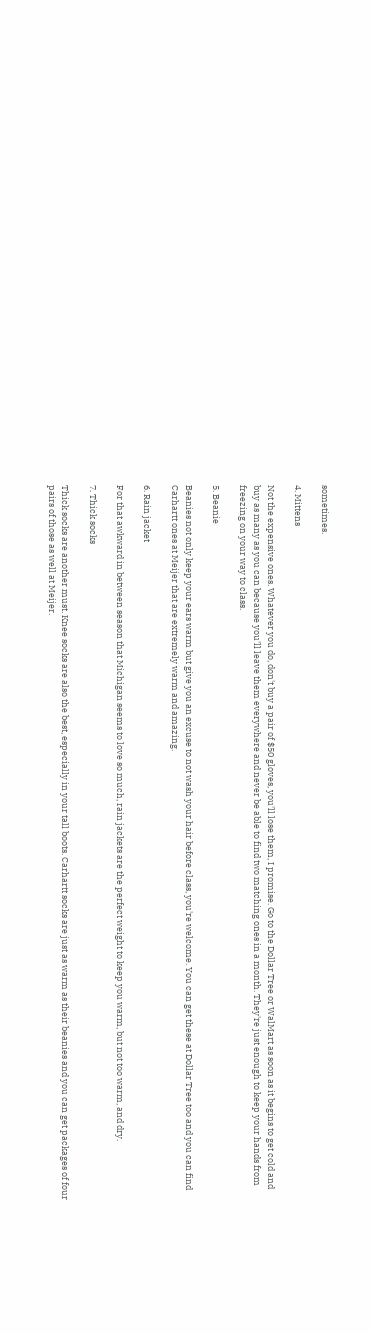sometimes.

4. Mittens

Not the expensive ones. Whatever you do, don't buy a pair of $50 gloves, you'll lose them, I promise. Go to the Dollar Tree or WalMart as soon as it begins to get cold and buy as many as you can because you'll leave them everywhere and never be able to find two matching ones in a month. They're just enough to keep your hands from freezing on your way to class.

5. Beanie

Beanies not only keep your ears warm but give you an excuse to not wash your hair before class, you're welcome. You can get these at Dollar Tree too and you can find Carhartt ones at Meijer that are extremely warm and amazing.

6. Rain jacket

For that awkward in between season that Michigan seems to love so much, rain jackets are the perfect weight to keep you warm, but not too warm, and dry.

7. Thick socks

Thick socks are another must. Knee socks are also the best, especially in your tall boots. Carhartt socks are just as warm as their beanies and you can get packages of four pairs of those as well at Meijer.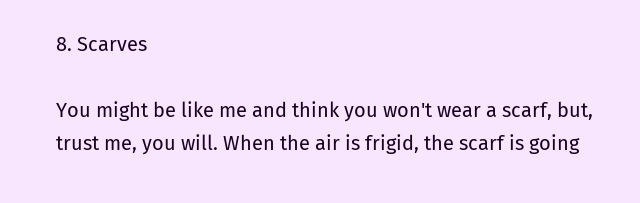8. Scarves

You might be like me and think you won't wear a scarf, but, trust me, you will. When the air is frigid, the scarf is going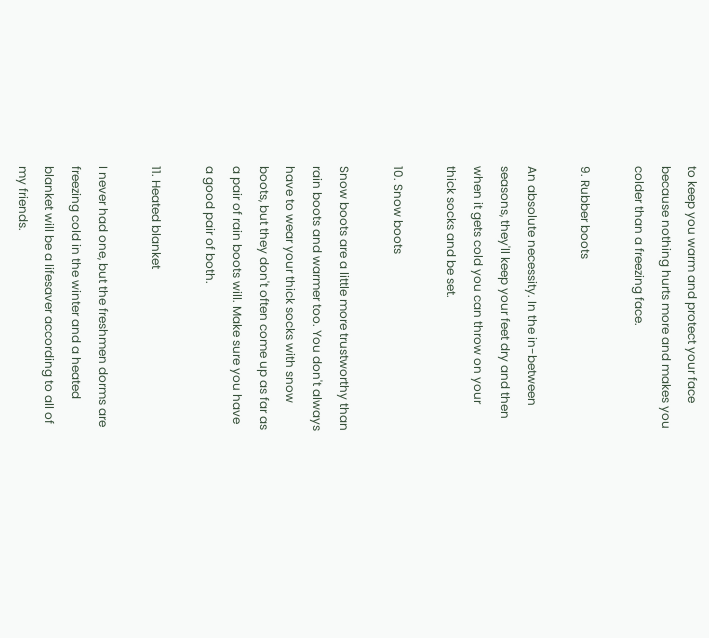to keep you warm and protect your face because nothing hurts more and makes you colder than a freezing face.

9. Rubber boots

An absolute necessity. In the in-between seasons, they'll keep your feet dry and then when it gets cold you can throw on your thick socks and be set.

10. Snow boots

Snow boots are a little more trustworthy than rain boots and warmer too. You don't always have to wear your thick socks with snow boots, but they don't often come up as far as a pair of rain boots will. Make sure you have a good pair of both.

11. Heated blanket

I never had one, but the freshmen dorms are freezing cold in the winter and a heated blanket will be a lifesaver according to all of my friends.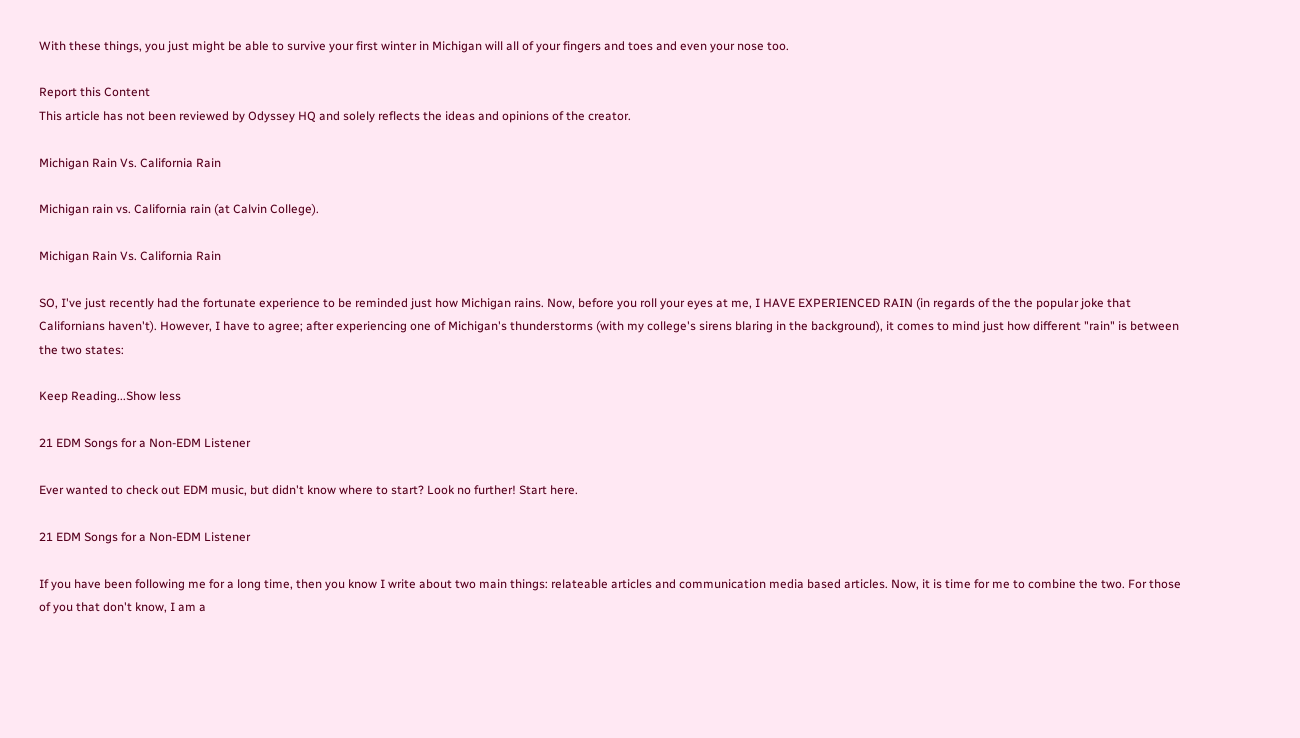With these things, you just might be able to survive your first winter in Michigan will all of your fingers and toes and even your nose too.

Report this Content
This article has not been reviewed by Odyssey HQ and solely reflects the ideas and opinions of the creator.

Michigan Rain Vs. California Rain

Michigan rain vs. California rain (at Calvin College).

Michigan Rain Vs. California Rain

SO, I've just recently had the fortunate experience to be reminded just how Michigan rains. Now, before you roll your eyes at me, I HAVE EXPERIENCED RAIN (in regards of the the popular joke that Californians haven't). However, I have to agree; after experiencing one of Michigan's thunderstorms (with my college's sirens blaring in the background), it comes to mind just how different "rain" is between the two states:

Keep Reading...Show less

21 EDM Songs for a Non-EDM Listener

Ever wanted to check out EDM music, but didn't know where to start? Look no further! Start here.

21 EDM Songs for a Non-EDM Listener

If you have been following me for a long time, then you know I write about two main things: relateable articles and communication media based articles. Now, it is time for me to combine the two. For those of you that don't know, I am a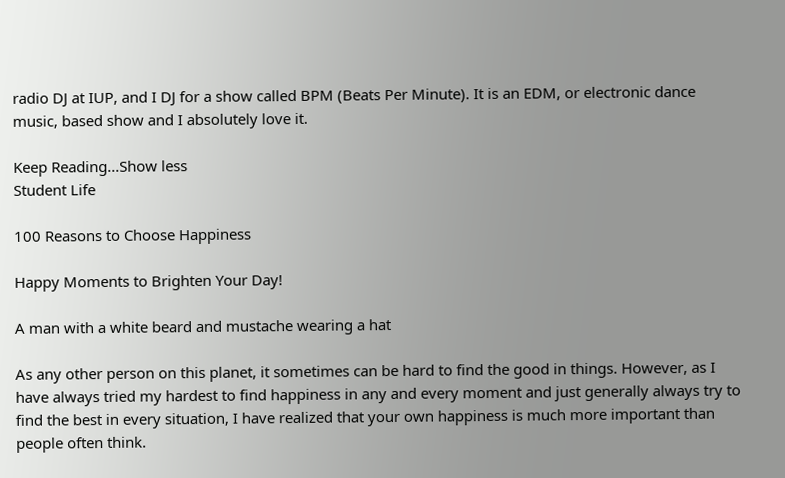radio DJ at IUP, and I DJ for a show called BPM (Beats Per Minute). It is an EDM, or electronic dance music, based show and I absolutely love it.

Keep Reading...Show less
Student Life

100 Reasons to Choose Happiness

Happy Moments to Brighten Your Day!

A man with a white beard and mustache wearing a hat

As any other person on this planet, it sometimes can be hard to find the good in things. However, as I have always tried my hardest to find happiness in any and every moment and just generally always try to find the best in every situation, I have realized that your own happiness is much more important than people often think.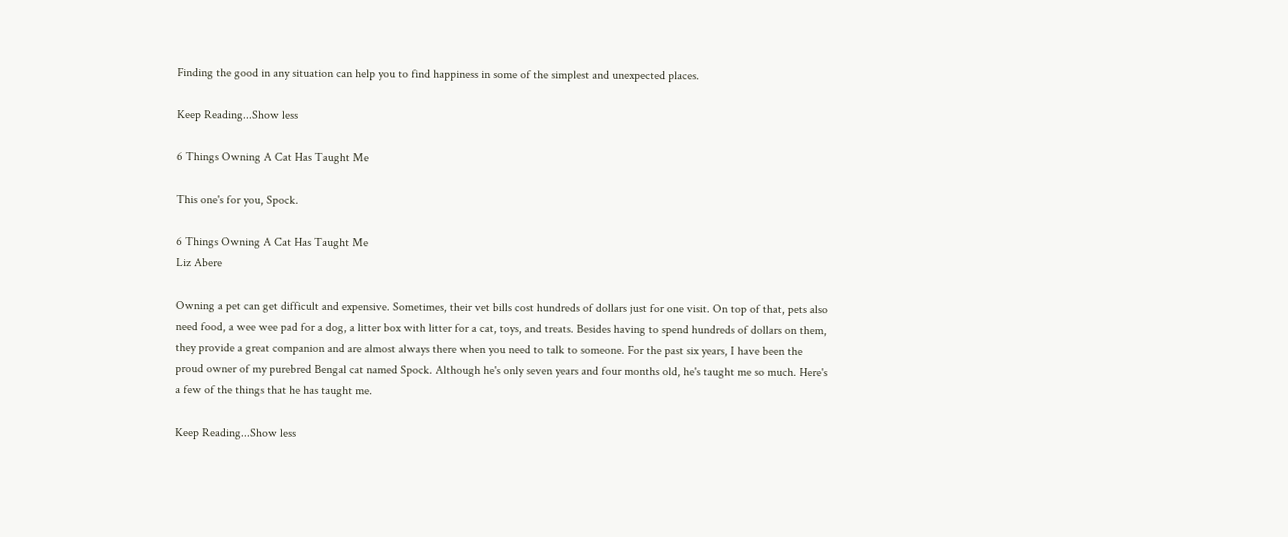Finding the good in any situation can help you to find happiness in some of the simplest and unexpected places.

Keep Reading...Show less

6 Things Owning A Cat Has Taught Me

This one's for you, Spock.

6 Things Owning A Cat Has Taught Me
Liz Abere

Owning a pet can get difficult and expensive. Sometimes, their vet bills cost hundreds of dollars just for one visit. On top of that, pets also need food, a wee wee pad for a dog, a litter box with litter for a cat, toys, and treats. Besides having to spend hundreds of dollars on them, they provide a great companion and are almost always there when you need to talk to someone. For the past six years, I have been the proud owner of my purebred Bengal cat named Spock. Although he's only seven years and four months old, he's taught me so much. Here's a few of the things that he has taught me.

Keep Reading...Show less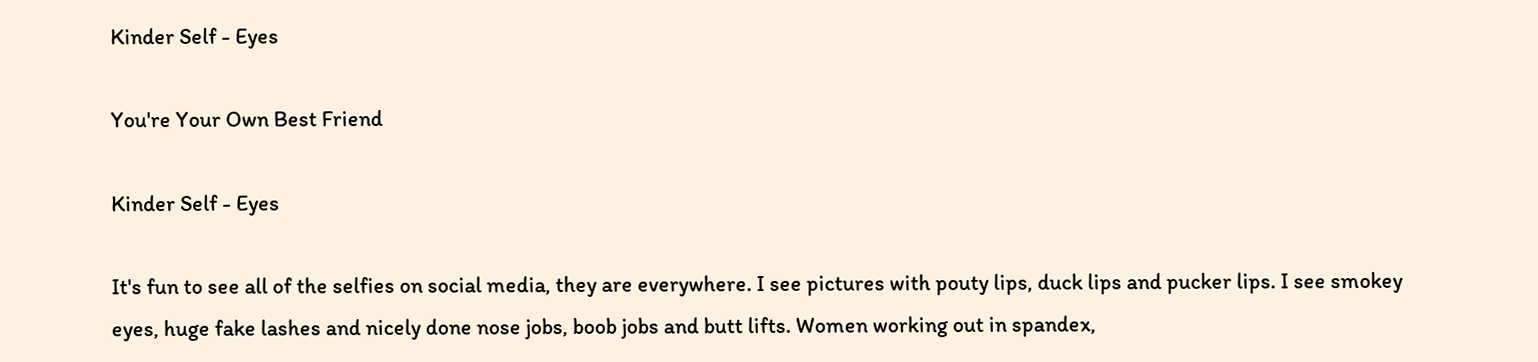Kinder Self - Eyes

You're Your Own Best Friend

Kinder Self - Eyes

It's fun to see all of the selfies on social media, they are everywhere. I see pictures with pouty lips, duck lips and pucker lips. I see smokey eyes, huge fake lashes and nicely done nose jobs, boob jobs and butt lifts. Women working out in spandex,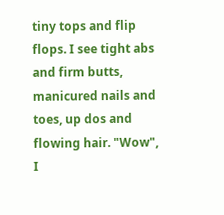tiny tops and flip flops. I see tight abs and firm butts, manicured nails and toes, up dos and flowing hair. "Wow", I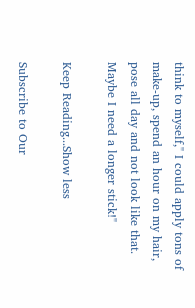think to myself," I could apply tons of make-up, spend an hour on my hair, pose all day and not look like that. Maybe I need a longer stick!"

Keep Reading...Show less

Subscribe to Our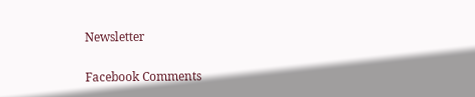Newsletter

Facebook Comments